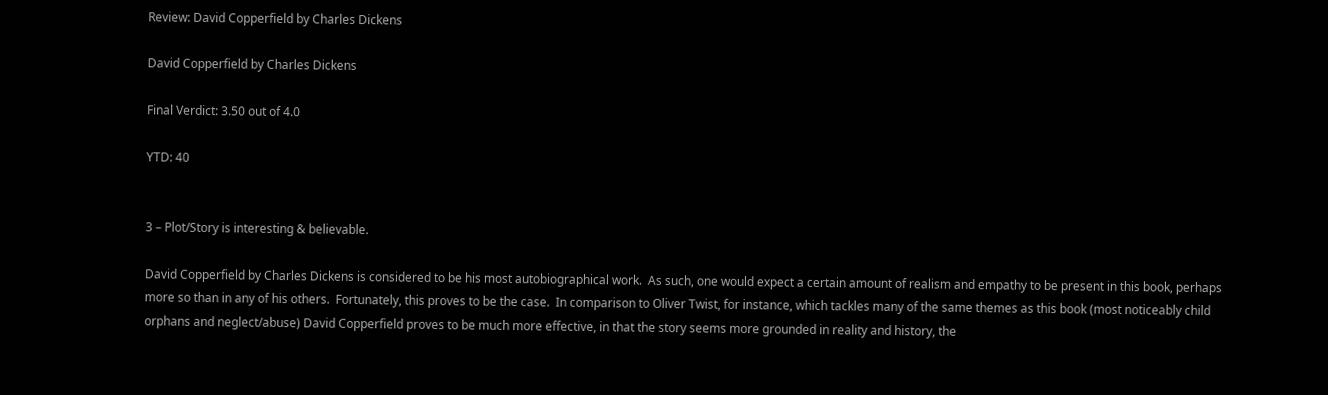Review: David Copperfield by Charles Dickens

David Copperfield by Charles Dickens

Final Verdict: 3.50 out of 4.0

YTD: 40


3 – Plot/Story is interesting & believable.

David Copperfield by Charles Dickens is considered to be his most autobiographical work.  As such, one would expect a certain amount of realism and empathy to be present in this book, perhaps more so than in any of his others.  Fortunately, this proves to be the case.  In comparison to Oliver Twist, for instance, which tackles many of the same themes as this book (most noticeably child orphans and neglect/abuse) David Copperfield proves to be much more effective, in that the story seems more grounded in reality and history, the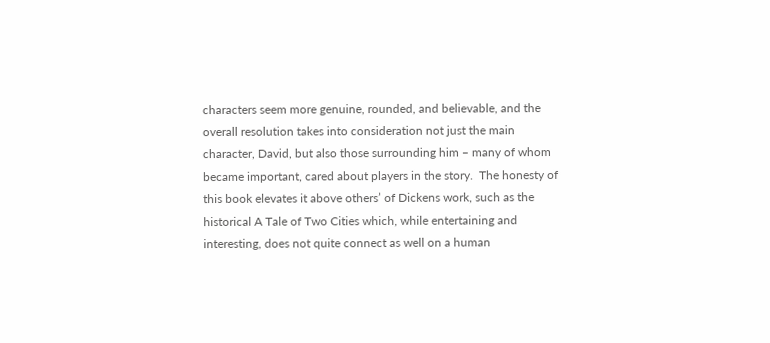characters seem more genuine, rounded, and believable, and the overall resolution takes into consideration not just the main character, David, but also those surrounding him – many of whom became important, cared about players in the story.  The honesty of this book elevates it above others’ of Dickens work, such as the historical A Tale of Two Cities which, while entertaining and interesting, does not quite connect as well on a human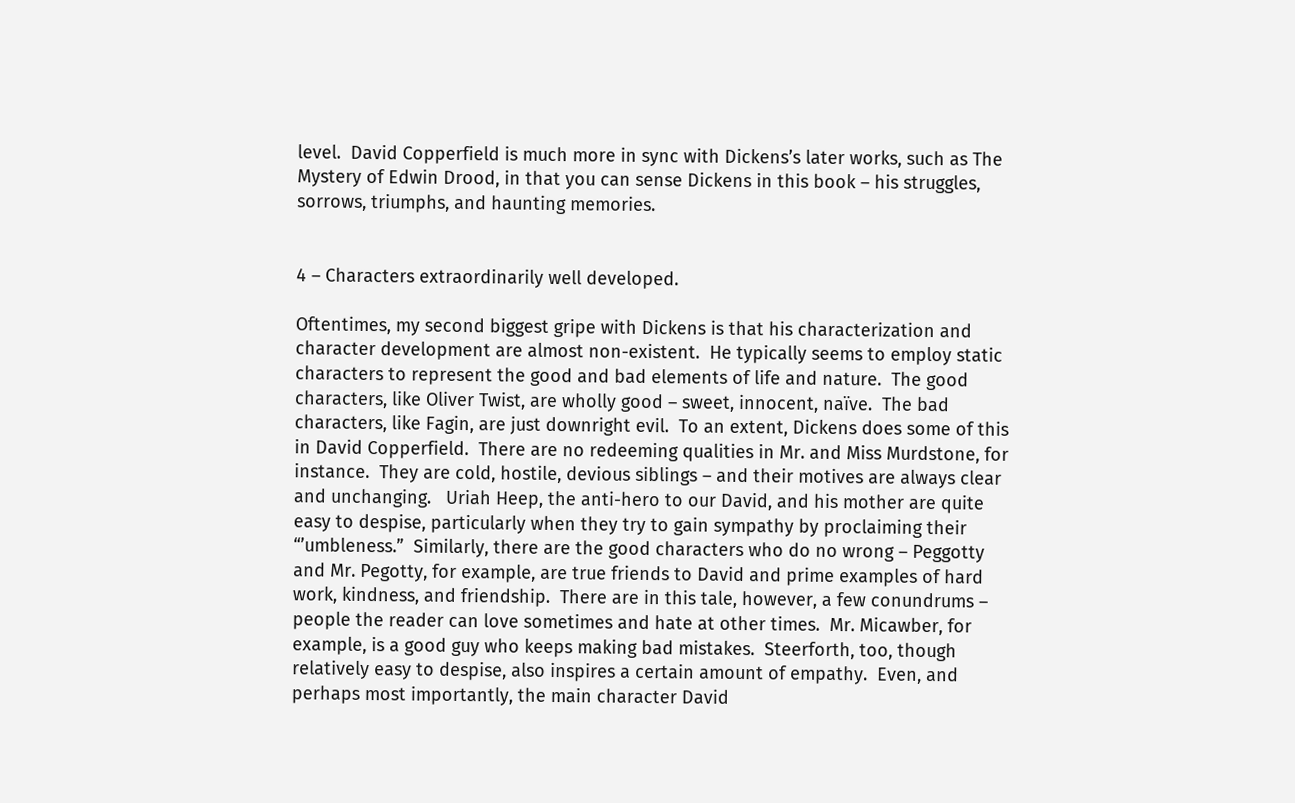level.  David Copperfield is much more in sync with Dickens’s later works, such as The Mystery of Edwin Drood, in that you can sense Dickens in this book – his struggles, sorrows, triumphs, and haunting memories.


4 – Characters extraordinarily well developed.

Oftentimes, my second biggest gripe with Dickens is that his characterization and character development are almost non-existent.  He typically seems to employ static characters to represent the good and bad elements of life and nature.  The good characters, like Oliver Twist, are wholly good – sweet, innocent, naïve.  The bad characters, like Fagin, are just downright evil.  To an extent, Dickens does some of this in David Copperfield.  There are no redeeming qualities in Mr. and Miss Murdstone, for instance.  They are cold, hostile, devious siblings – and their motives are always clear and unchanging.   Uriah Heep, the anti-hero to our David, and his mother are quite easy to despise, particularly when they try to gain sympathy by proclaiming their “’umbleness.”  Similarly, there are the good characters who do no wrong – Peggotty and Mr. Pegotty, for example, are true friends to David and prime examples of hard work, kindness, and friendship.  There are in this tale, however, a few conundrums – people the reader can love sometimes and hate at other times.  Mr. Micawber, for example, is a good guy who keeps making bad mistakes.  Steerforth, too, though relatively easy to despise, also inspires a certain amount of empathy.  Even, and perhaps most importantly, the main character David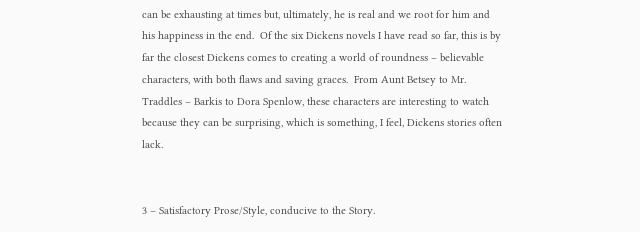can be exhausting at times but, ultimately, he is real and we root for him and his happiness in the end.  Of the six Dickens novels I have read so far, this is by far the closest Dickens comes to creating a world of roundness – believable characters, with both flaws and saving graces.  From Aunt Betsey to Mr. Traddles – Barkis to Dora Spenlow, these characters are interesting to watch because they can be surprising, which is something, I feel, Dickens stories often lack.


3 – Satisfactory Prose/Style, conducive to the Story.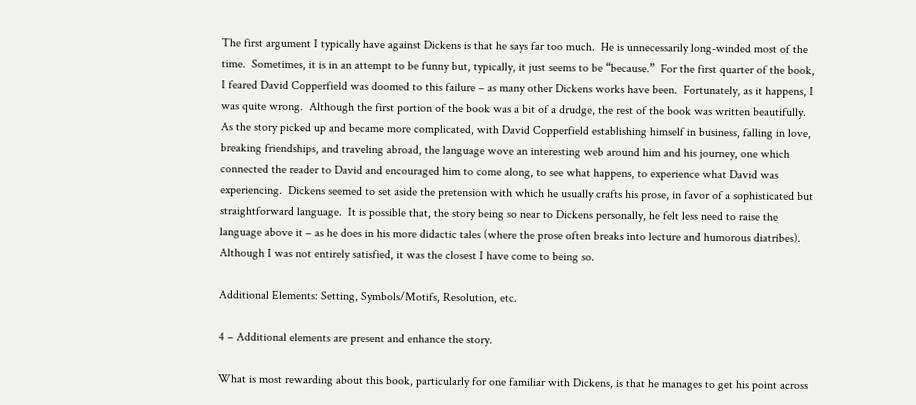The first argument I typically have against Dickens is that he says far too much.  He is unnecessarily long-winded most of the time.  Sometimes, it is in an attempt to be funny but, typically, it just seems to be “because.”  For the first quarter of the book, I feared David Copperfield was doomed to this failure – as many other Dickens works have been.  Fortunately, as it happens, I was quite wrong.  Although the first portion of the book was a bit of a drudge, the rest of the book was written beautifully.   As the story picked up and became more complicated, with David Copperfield establishing himself in business, falling in love, breaking friendships, and traveling abroad, the language wove an interesting web around him and his journey, one which connected the reader to David and encouraged him to come along, to see what happens, to experience what David was experiencing.  Dickens seemed to set aside the pretension with which he usually crafts his prose, in favor of a sophisticated but straightforward language.  It is possible that, the story being so near to Dickens personally, he felt less need to raise the language above it – as he does in his more didactic tales (where the prose often breaks into lecture and humorous diatribes).   Although I was not entirely satisfied, it was the closest I have come to being so.

Additional Elements: Setting, Symbols/Motifs, Resolution, etc.

4 – Additional elements are present and enhance the story.

What is most rewarding about this book, particularly for one familiar with Dickens, is that he manages to get his point across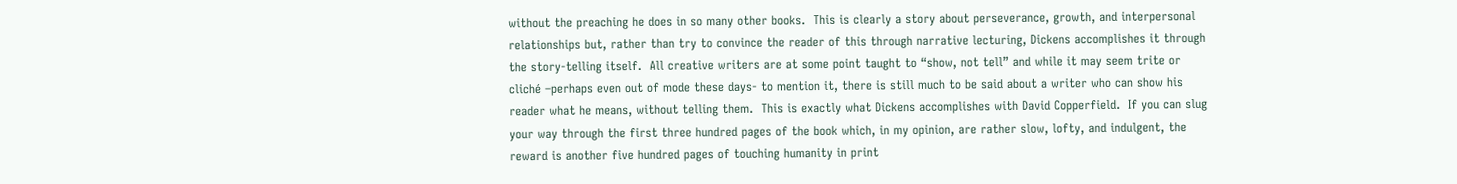without the preaching he does in so many other books.  This is clearly a story about perseverance, growth, and interpersonal relationships but, rather than try to convince the reader of this through narrative lecturing, Dickens accomplishes it through the story-telling itself.  All creative writers are at some point taught to “show, not tell” and while it may seem trite or cliché –perhaps even out of mode these days- to mention it, there is still much to be said about a writer who can show his reader what he means, without telling them.  This is exactly what Dickens accomplishes with David Copperfield.  If you can slug your way through the first three hundred pages of the book which, in my opinion, are rather slow, lofty, and indulgent, the reward is another five hundred pages of touching humanity in print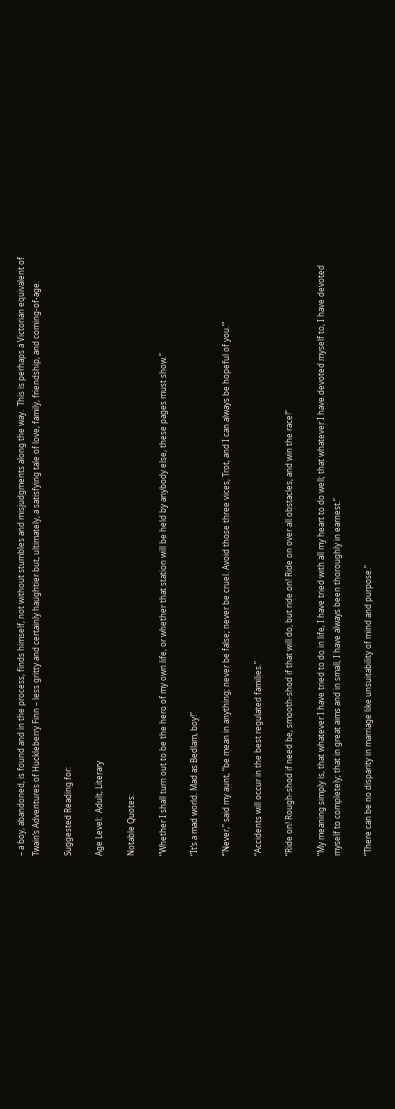– a boy, abandoned, is found and in the process, finds himself, not without stumbles and misjudgments along the way.  This is perhaps a Victorian equivalent of Twain’s Adventures of Huckleberry Finn – less gritty and certainly haughtier but, ultimately, a satisfying tale of love, family, friendship, and coming-of-age.

Suggested Reading for:

Age Level:  Adult, Literary

Notable Quotes:

“Whether I shall turn out to be the hero of my own life, or whether that station will be held by anybody else, these pages must show.”

“It’s a mad world. Mad as Bedlam, boy!”

‘”Never,” said my aunt, “be mean in anything; never be false; never be cruel. Avoid those three vices, Trot, and I can always be hopeful of you.”’

“Accidents will occur in the best regulated families.”

“Ride on! Rough-shod if need be, smooth-shod if that will do, but ride on! Ride on over all obstacles, and win the race!”

“My meaning simply is, that whatever I have tried to do in life, I have tried with all my heart to do well; that whatever I have devoted myself to, I have devoted myself to completely; that in great aims and in small, I have always been thoroughly in earnest.”

“There can be no disparity in marriage like unsuitability of mind and purpose.”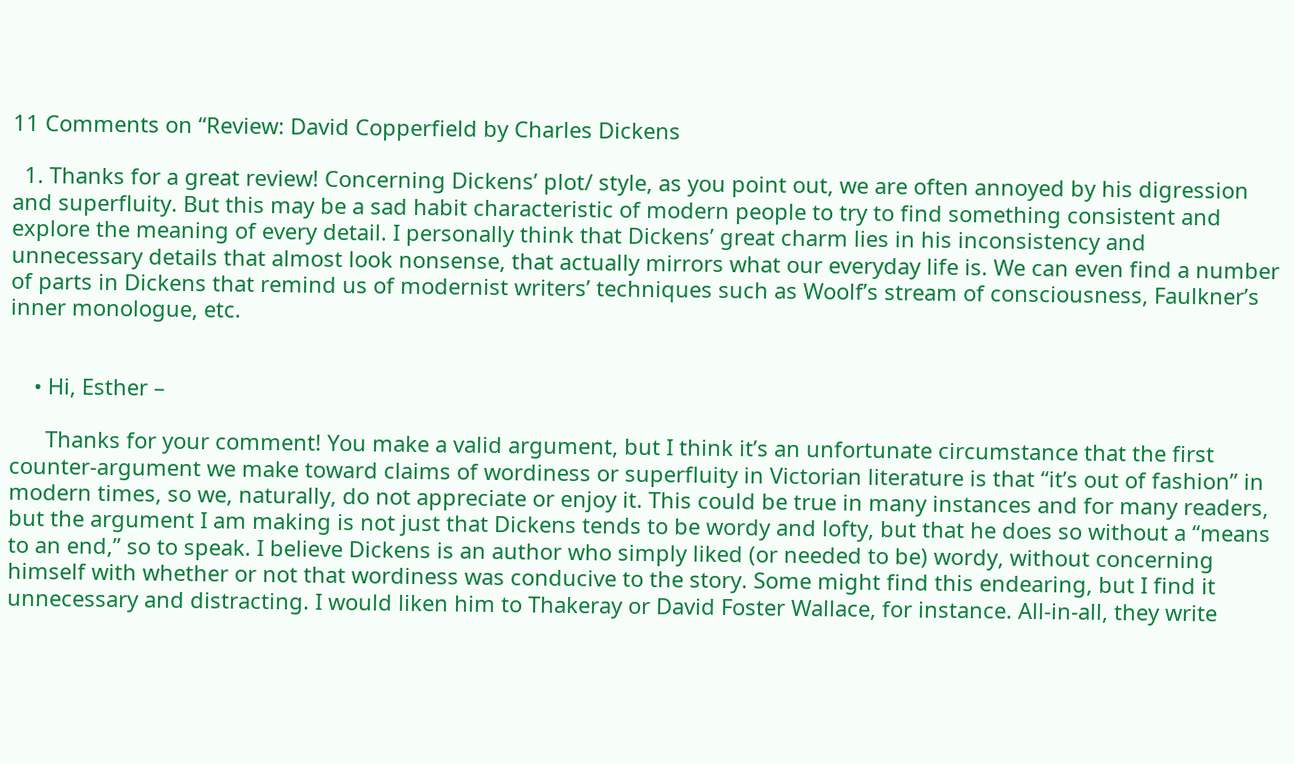11 Comments on “Review: David Copperfield by Charles Dickens

  1. Thanks for a great review! Concerning Dickens’ plot/ style, as you point out, we are often annoyed by his digression and superfluity. But this may be a sad habit characteristic of modern people to try to find something consistent and explore the meaning of every detail. I personally think that Dickens’ great charm lies in his inconsistency and unnecessary details that almost look nonsense, that actually mirrors what our everyday life is. We can even find a number of parts in Dickens that remind us of modernist writers’ techniques such as Woolf’s stream of consciousness, Faulkner’s inner monologue, etc.


    • Hi, Esther –

      Thanks for your comment! You make a valid argument, but I think it’s an unfortunate circumstance that the first counter-argument we make toward claims of wordiness or superfluity in Victorian literature is that “it’s out of fashion” in modern times, so we, naturally, do not appreciate or enjoy it. This could be true in many instances and for many readers, but the argument I am making is not just that Dickens tends to be wordy and lofty, but that he does so without a “means to an end,” so to speak. I believe Dickens is an author who simply liked (or needed to be) wordy, without concerning himself with whether or not that wordiness was conducive to the story. Some might find this endearing, but I find it unnecessary and distracting. I would liken him to Thakeray or David Foster Wallace, for instance. All-in-all, they write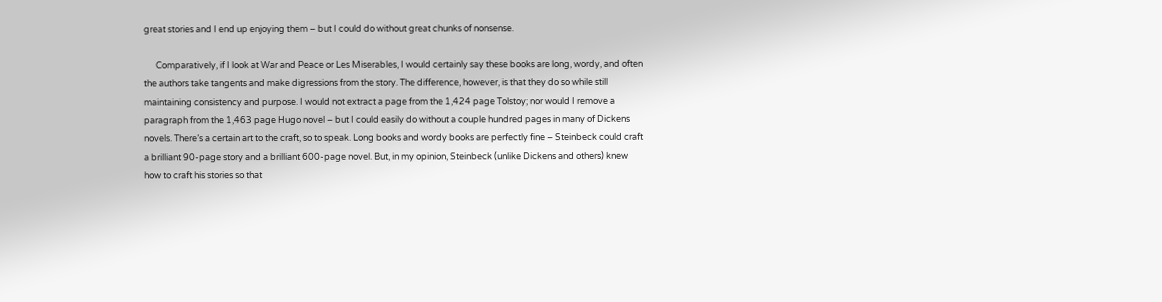great stories and I end up enjoying them – but I could do without great chunks of nonsense.

      Comparatively, if I look at War and Peace or Les Miserables, I would certainly say these books are long, wordy, and often the authors take tangents and make digressions from the story. The difference, however, is that they do so while still maintaining consistency and purpose. I would not extract a page from the 1,424 page Tolstoy; nor would I remove a paragraph from the 1,463 page Hugo novel – but I could easily do without a couple hundred pages in many of Dickens novels. There’s a certain art to the craft, so to speak. Long books and wordy books are perfectly fine – Steinbeck could craft a brilliant 90-page story and a brilliant 600-page novel. But, in my opinion, Steinbeck (unlike Dickens and others) knew how to craft his stories so that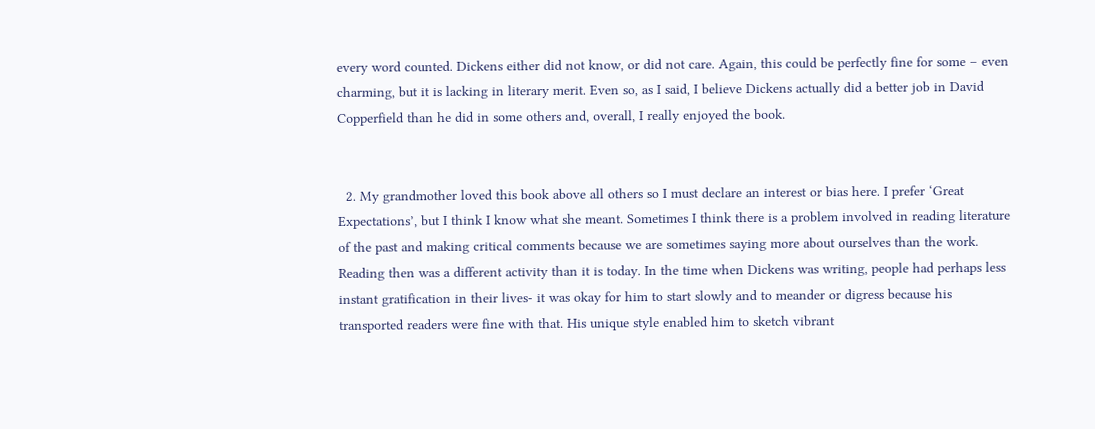every word counted. Dickens either did not know, or did not care. Again, this could be perfectly fine for some – even charming, but it is lacking in literary merit. Even so, as I said, I believe Dickens actually did a better job in David Copperfield than he did in some others and, overall, I really enjoyed the book.


  2. My grandmother loved this book above all others so I must declare an interest or bias here. I prefer ‘Great Expectations’, but I think I know what she meant. Sometimes I think there is a problem involved in reading literature of the past and making critical comments because we are sometimes saying more about ourselves than the work. Reading then was a different activity than it is today. In the time when Dickens was writing, people had perhaps less instant gratification in their lives- it was okay for him to start slowly and to meander or digress because his transported readers were fine with that. His unique style enabled him to sketch vibrant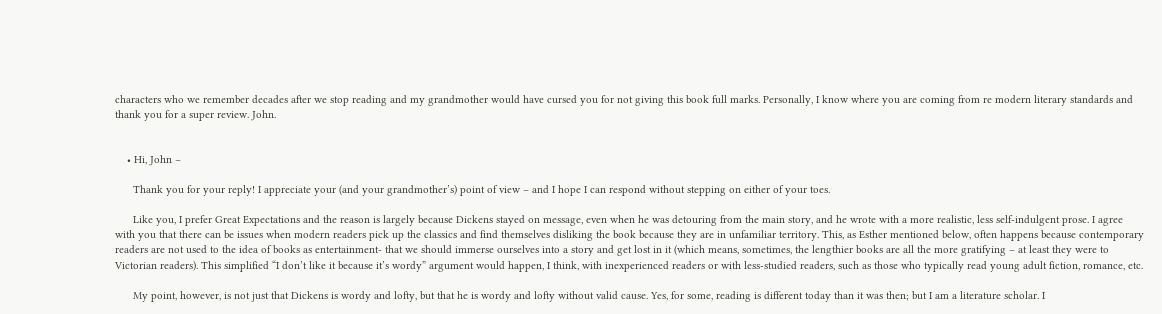characters who we remember decades after we stop reading and my grandmother would have cursed you for not giving this book full marks. Personally, I know where you are coming from re modern literary standards and thank you for a super review. John.


    • Hi, John –

      Thank you for your reply! I appreciate your (and your grandmother’s) point of view – and I hope I can respond without stepping on either of your toes.

      Like you, I prefer Great Expectations and the reason is largely because Dickens stayed on message, even when he was detouring from the main story, and he wrote with a more realistic, less self-indulgent prose. I agree with you that there can be issues when modern readers pick up the classics and find themselves disliking the book because they are in unfamiliar territory. This, as Esther mentioned below, often happens because contemporary readers are not used to the idea of books as entertainment- that we should immerse ourselves into a story and get lost in it (which means, sometimes, the lengthier books are all the more gratifying – at least they were to Victorian readers). This simplified “I don’t like it because it’s wordy” argument would happen, I think, with inexperienced readers or with less-studied readers, such as those who typically read young adult fiction, romance, etc.

      My point, however, is not just that Dickens is wordy and lofty, but that he is wordy and lofty without valid cause. Yes, for some, reading is different today than it was then; but I am a literature scholar. I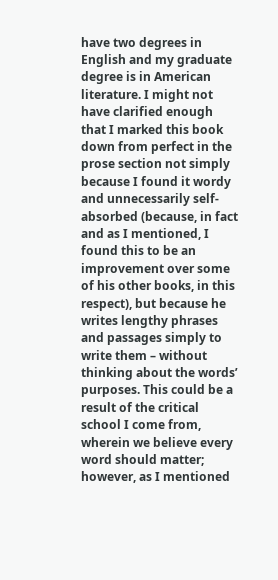have two degrees in English and my graduate degree is in American literature. I might not have clarified enough that I marked this book down from perfect in the prose section not simply because I found it wordy and unnecessarily self-absorbed (because, in fact and as I mentioned, I found this to be an improvement over some of his other books, in this respect), but because he writes lengthy phrases and passages simply to write them – without thinking about the words’ purposes. This could be a result of the critical school I come from, wherein we believe every word should matter; however, as I mentioned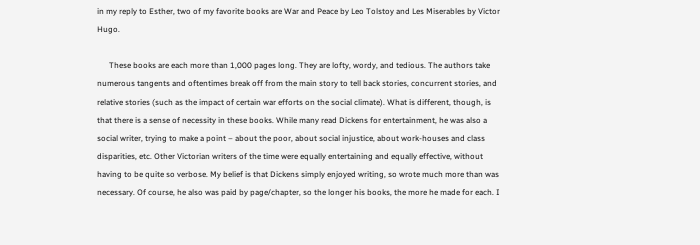in my reply to Esther, two of my favorite books are War and Peace by Leo Tolstoy and Les Miserables by Victor Hugo.

      These books are each more than 1,000 pages long. They are lofty, wordy, and tedious. The authors take numerous tangents and oftentimes break off from the main story to tell back stories, concurrent stories, and relative stories (such as the impact of certain war efforts on the social climate). What is different, though, is that there is a sense of necessity in these books. While many read Dickens for entertainment, he was also a social writer, trying to make a point – about the poor, about social injustice, about work-houses and class disparities, etc. Other Victorian writers of the time were equally entertaining and equally effective, without having to be quite so verbose. My belief is that Dickens simply enjoyed writing, so wrote much more than was necessary. Of course, he also was paid by page/chapter, so the longer his books, the more he made for each. I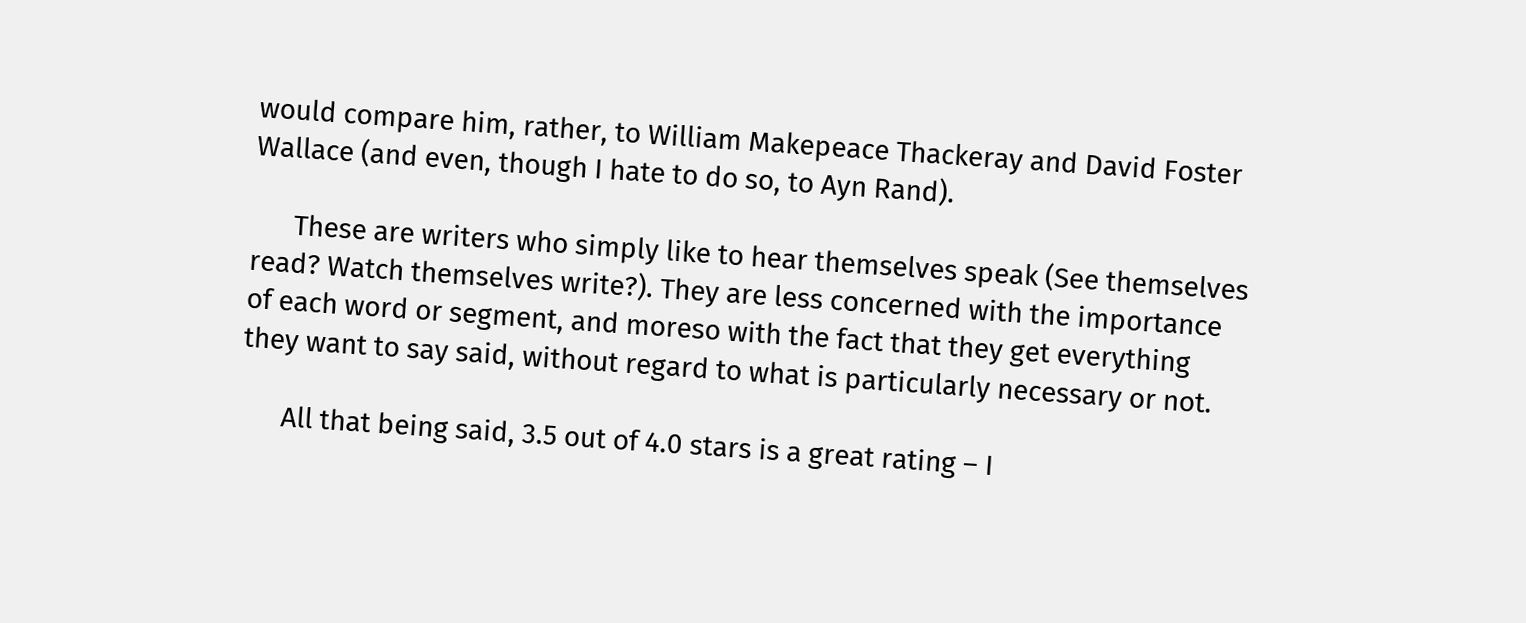would compare him, rather, to William Makepeace Thackeray and David Foster Wallace (and even, though I hate to do so, to Ayn Rand).

      These are writers who simply like to hear themselves speak (See themselves read? Watch themselves write?). They are less concerned with the importance of each word or segment, and moreso with the fact that they get everything they want to say said, without regard to what is particularly necessary or not.

      All that being said, 3.5 out of 4.0 stars is a great rating – I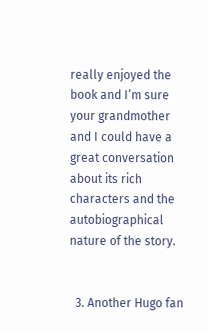really enjoyed the book and I’m sure your grandmother and I could have a great conversation about its rich characters and the autobiographical nature of the story.


  3. Another Hugo fan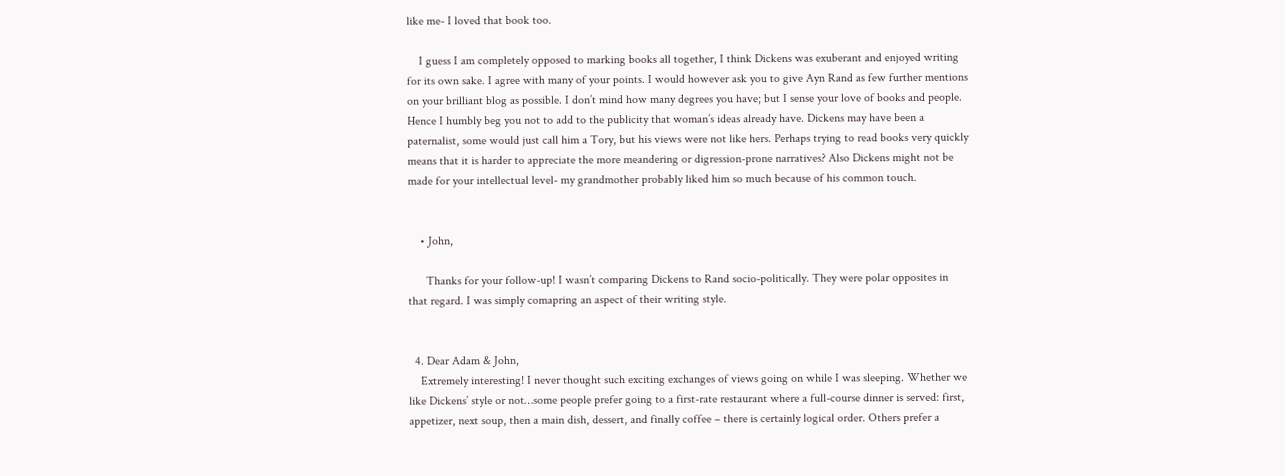like me- I loved that book too.

    I guess I am completely opposed to marking books all together, I think Dickens was exuberant and enjoyed writing for its own sake. I agree with many of your points. I would however ask you to give Ayn Rand as few further mentions on your brilliant blog as possible. I don’t mind how many degrees you have; but I sense your love of books and people. Hence I humbly beg you not to add to the publicity that woman’s ideas already have. Dickens may have been a paternalist, some would just call him a Tory, but his views were not like hers. Perhaps trying to read books very quickly means that it is harder to appreciate the more meandering or digression-prone narratives? Also Dickens might not be made for your intellectual level- my grandmother probably liked him so much because of his common touch.


    • John,

      Thanks for your follow-up! I wasn’t comparing Dickens to Rand socio-politically. They were polar opposites in that regard. I was simply comapring an aspect of their writing style.


  4. Dear Adam & John,
    Extremely interesting! I never thought such exciting exchanges of views going on while I was sleeping. Whether we like Dickens’ style or not…some people prefer going to a first-rate restaurant where a full-course dinner is served: first, appetizer, next soup, then a main dish, dessert, and finally coffee – there is certainly logical order. Others prefer a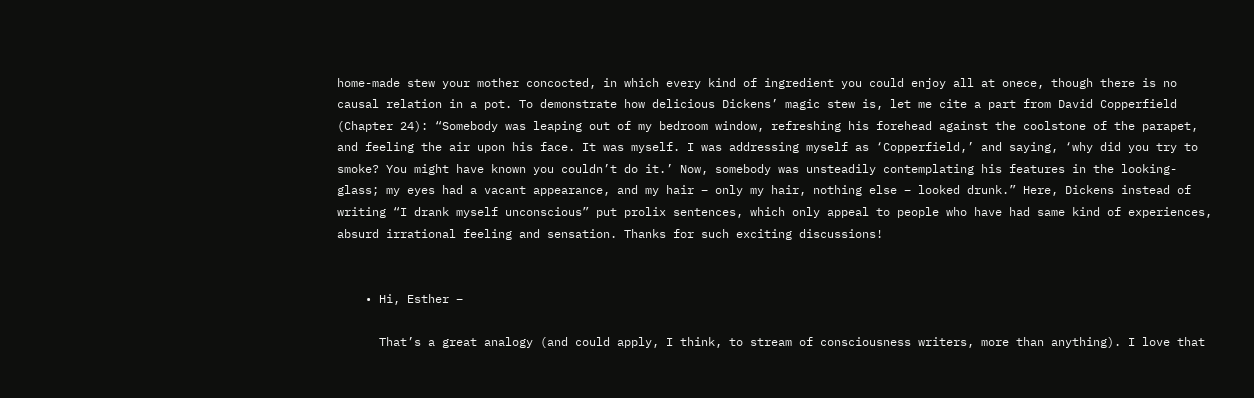home-made stew your mother concocted, in which every kind of ingredient you could enjoy all at onece, though there is no causal relation in a pot. To demonstrate how delicious Dickens’ magic stew is, let me cite a part from David Copperfield (Chapter 24): “Somebody was leaping out of my bedroom window, refreshing his forehead against the coolstone of the parapet, and feeling the air upon his face. It was myself. I was addressing myself as ‘Copperfield,’ and saying, ‘why did you try to smoke? You might have known you couldn’t do it.’ Now, somebody was unsteadily contemplating his features in the looking-glass; my eyes had a vacant appearance, and my hair – only my hair, nothing else – looked drunk.” Here, Dickens instead of writing “I drank myself unconscious” put prolix sentences, which only appeal to people who have had same kind of experiences, absurd irrational feeling and sensation. Thanks for such exciting discussions!


    • Hi, Esther –

      That’s a great analogy (and could apply, I think, to stream of consciousness writers, more than anything). I love that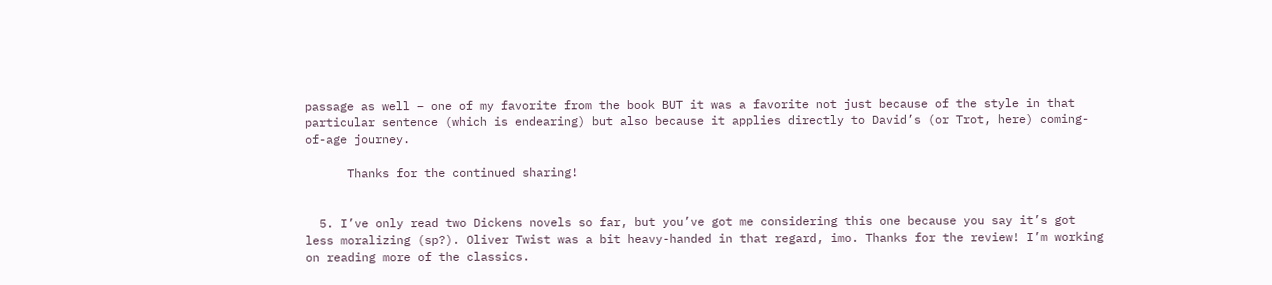passage as well – one of my favorite from the book BUT it was a favorite not just because of the style in that particular sentence (which is endearing) but also because it applies directly to David’s (or Trot, here) coming-of-age journey.

      Thanks for the continued sharing!


  5. I’ve only read two Dickens novels so far, but you’ve got me considering this one because you say it’s got less moralizing (sp?). Oliver Twist was a bit heavy-handed in that regard, imo. Thanks for the review! I’m working on reading more of the classics.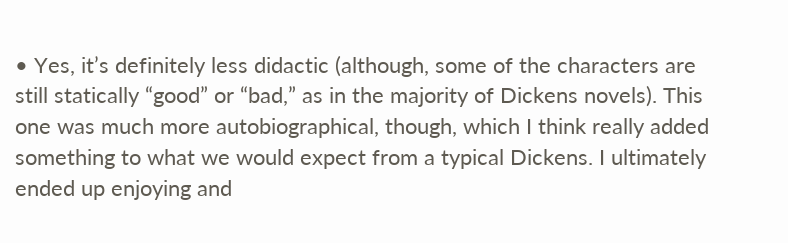• Yes, it’s definitely less didactic (although, some of the characters are still statically “good” or “bad,” as in the majority of Dickens novels). This one was much more autobiographical, though, which I think really added something to what we would expect from a typical Dickens. I ultimately ended up enjoying and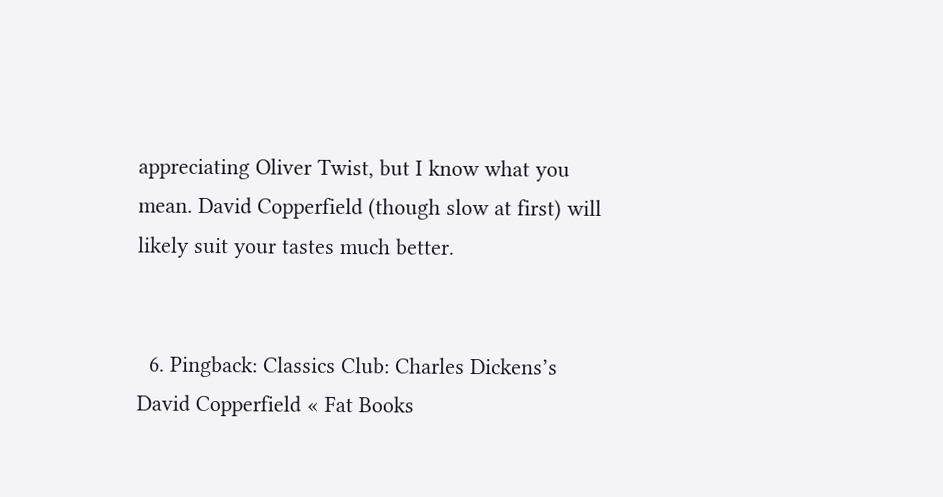appreciating Oliver Twist, but I know what you mean. David Copperfield (though slow at first) will likely suit your tastes much better.


  6. Pingback: Classics Club: Charles Dickens’s David Copperfield « Fat Books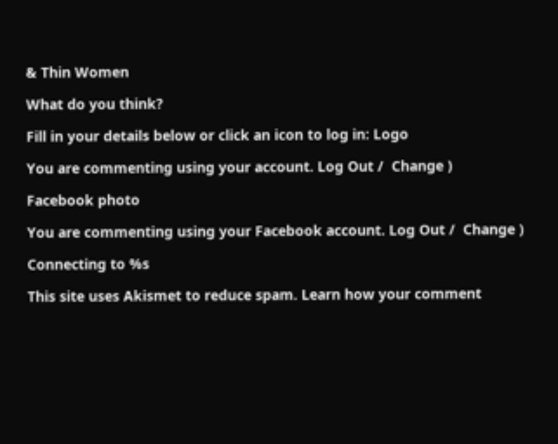& Thin Women

What do you think?

Fill in your details below or click an icon to log in: Logo

You are commenting using your account. Log Out /  Change )

Facebook photo

You are commenting using your Facebook account. Log Out /  Change )

Connecting to %s

This site uses Akismet to reduce spam. Learn how your comment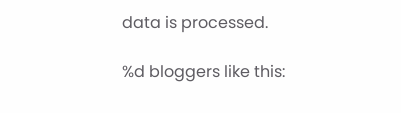data is processed.

%d bloggers like this: